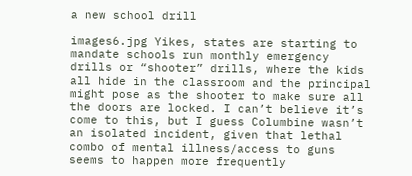a new school drill

images6.jpg Yikes, states are starting to mandate schools run monthly emergency drills or “shooter” drills, where the kids all hide in the classroom and the principal might pose as the shooter to make sure all the doors are locked. I can’t believe it’s come to this, but I guess Columbine wasn’t an isolated incident, given that lethal combo of mental illness/access to guns seems to happen more frequently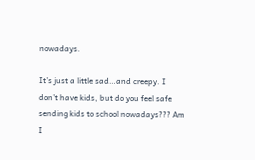nowadays.

It’s just a little sad…and creepy. I don’t have kids, but do you feel safe sending kids to school nowadays??? Am I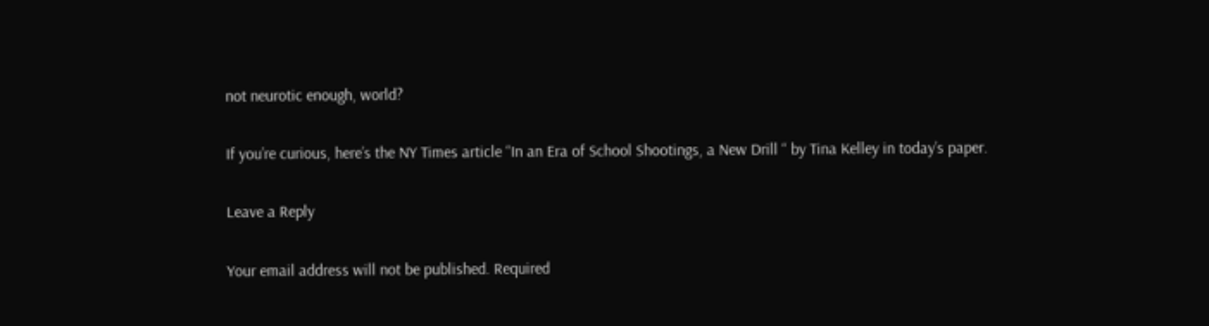not neurotic enough, world?

If you’re curious, here’s the NY Times article “In an Era of School Shootings, a New Drill “ by Tina Kelley in today’s paper.

Leave a Reply

Your email address will not be published. Required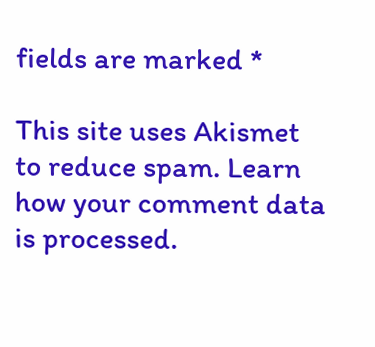fields are marked *

This site uses Akismet to reduce spam. Learn how your comment data is processed.